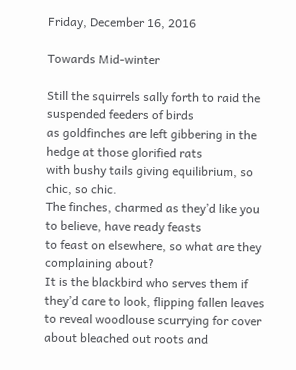Friday, December 16, 2016

Towards Mid-winter

Still the squirrels sally forth to raid the suspended feeders of birds
as goldfinches are left gibbering in the hedge at those glorified rats
with bushy tails giving equilibrium, so chic, so chic.
The finches, charmed as they’d like you to believe, have ready feasts
to feast on elsewhere, so what are they complaining about?
It is the blackbird who serves them if they’d care to look, flipping fallen leaves
to reveal woodlouse scurrying for cover about bleached out roots and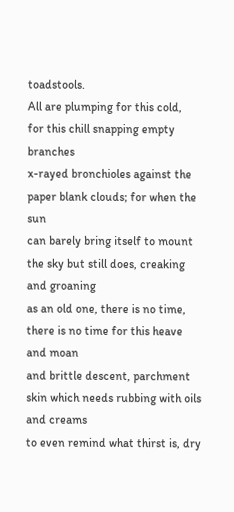toadstools.
All are plumping for this cold,  for this chill snapping empty branches
x-rayed bronchioles against the paper blank clouds; for when the sun
can barely bring itself to mount the sky but still does, creaking and groaning
as an old one, there is no time, there is no time for this heave and moan
and brittle descent, parchment skin which needs rubbing with oils and creams
to even remind what thirst is, dry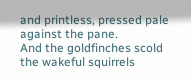and printless, pressed pale against the pane.
And the goldfinches scold the wakeful squirrels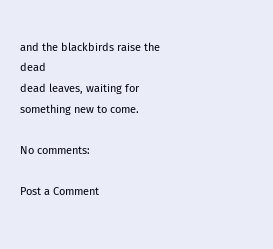and the blackbirds raise the dead
dead leaves, waiting for something new to come.

No comments:

Post a Comment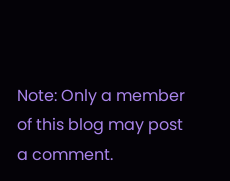Note: Only a member of this blog may post a comment.